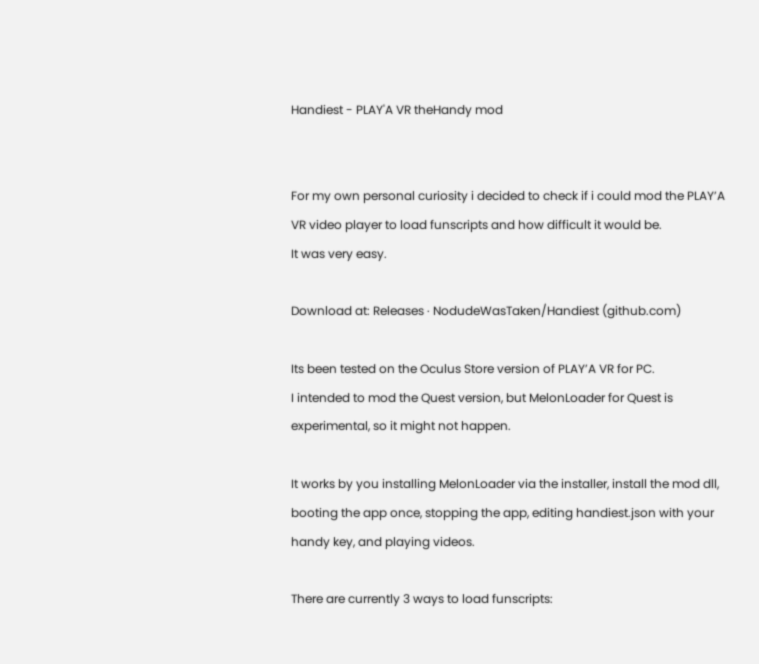Handiest - PLAY'A VR theHandy mod


For my own personal curiosity i decided to check if i could mod the PLAY’A VR video player to load funscripts and how difficult it would be.
It was very easy.

Download at: Releases · NodudeWasTaken/Handiest (github.com)

Its been tested on the Oculus Store version of PLAY’A VR for PC.
I intended to mod the Quest version, but MelonLoader for Quest is experimental, so it might not happen.

It works by you installing MelonLoader via the installer, install the mod dll, booting the app once, stopping the app, editing handiest.json with your handy key, and playing videos.

There are currently 3 ways to load funscripts: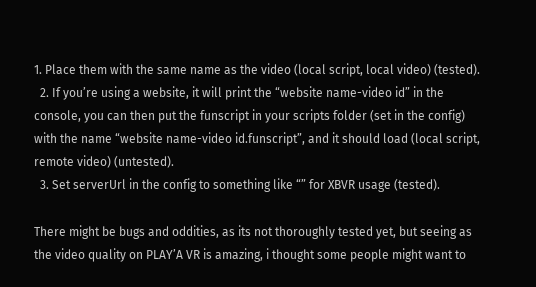1. Place them with the same name as the video (local script, local video) (tested).
  2. If you’re using a website, it will print the “website name-video id” in the console, you can then put the funscript in your scripts folder (set in the config) with the name “website name-video id.funscript”, and it should load (local script, remote video) (untested).
  3. Set serverUrl in the config to something like “” for XBVR usage (tested).

There might be bugs and oddities, as its not thoroughly tested yet, but seeing as the video quality on PLAY’A VR is amazing, i thought some people might want to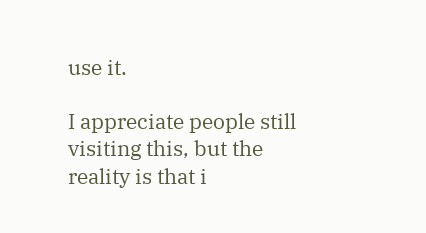use it.

I appreciate people still visiting this, but the reality is that i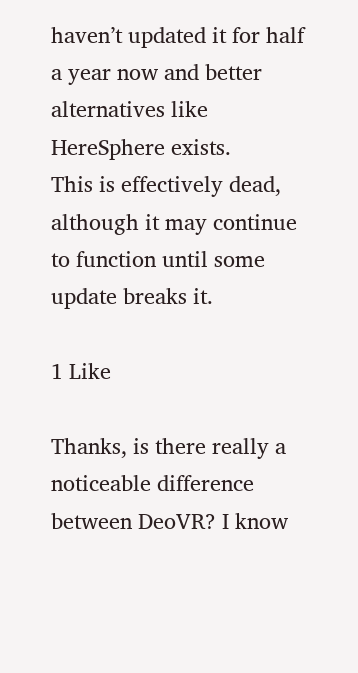haven’t updated it for half a year now and better alternatives like HereSphere exists.
This is effectively dead, although it may continue to function until some update breaks it.

1 Like

Thanks, is there really a noticeable difference between DeoVR? I know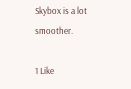Skybox is a lot smoother.

1 Like